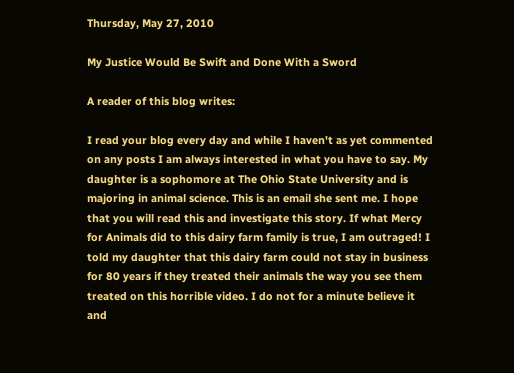Thursday, May 27, 2010

My Justice Would Be Swift and Done With a Sword

A reader of this blog writes:

I read your blog every day and while I haven't as yet commented on any posts I am always interested in what you have to say. My daughter is a sophomore at The Ohio State University and is majoring in animal science. This is an email she sent me. I hope that you will read this and investigate this story. If what Mercy for Animals did to this dairy farm family is true, I am outraged! I told my daughter that this dairy farm could not stay in business for 80 years if they treated their animals the way you see them treated on this horrible video. I do not for a minute believe it and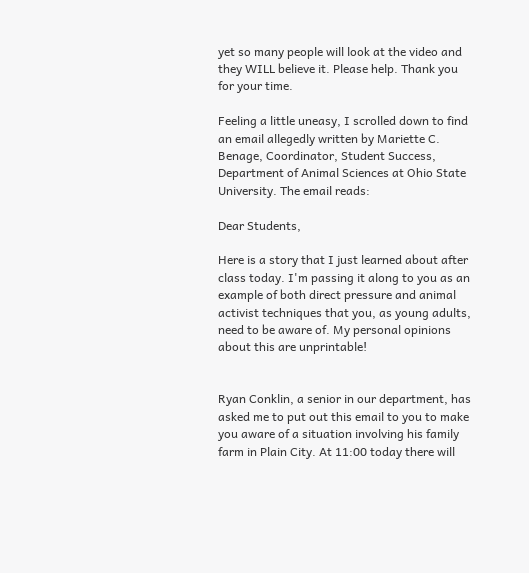yet so many people will look at the video and they WILL believe it. Please help. Thank you for your time.

Feeling a little uneasy, I scrolled down to find an email allegedly written by Mariette C. Benage, Coordinator, Student Success, Department of Animal Sciences at Ohio State University. The email reads:

Dear Students,

Here is a story that I just learned about after class today. I'm passing it along to you as an example of both direct pressure and animal activist techniques that you, as young adults, need to be aware of. My personal opinions about this are unprintable!


Ryan Conklin, a senior in our department, has asked me to put out this email to you to make you aware of a situation involving his family farm in Plain City. At 11:00 today there will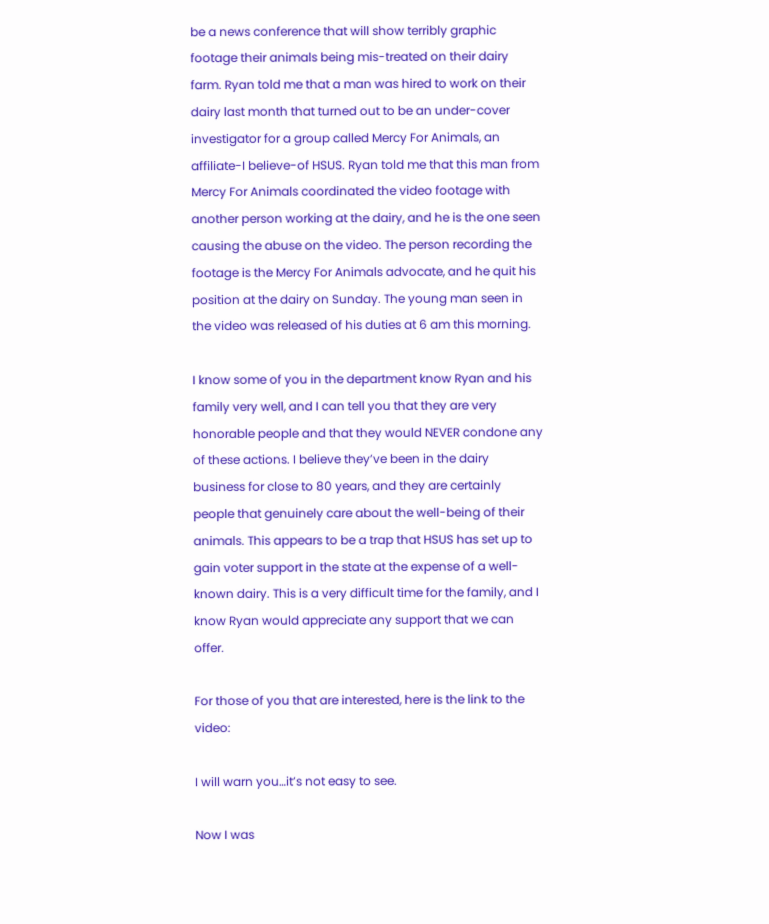be a news conference that will show terribly graphic footage their animals being mis-treated on their dairy farm. Ryan told me that a man was hired to work on their dairy last month that turned out to be an under-cover investigator for a group called Mercy For Animals, an affiliate-I believe-of HSUS. Ryan told me that this man from Mercy For Animals coordinated the video footage with another person working at the dairy, and he is the one seen causing the abuse on the video. The person recording the footage is the Mercy For Animals advocate, and he quit his position at the dairy on Sunday. The young man seen in the video was released of his duties at 6 am this morning.

I know some of you in the department know Ryan and his family very well, and I can tell you that they are very honorable people and that they would NEVER condone any of these actions. I believe they’ve been in the dairy business for close to 80 years, and they are certainly people that genuinely care about the well-being of their animals. This appears to be a trap that HSUS has set up to gain voter support in the state at the expense of a well-known dairy. This is a very difficult time for the family, and I know Ryan would appreciate any support that we can offer.

For those of you that are interested, here is the link to the video:

I will warn you…it’s not easy to see.

Now I was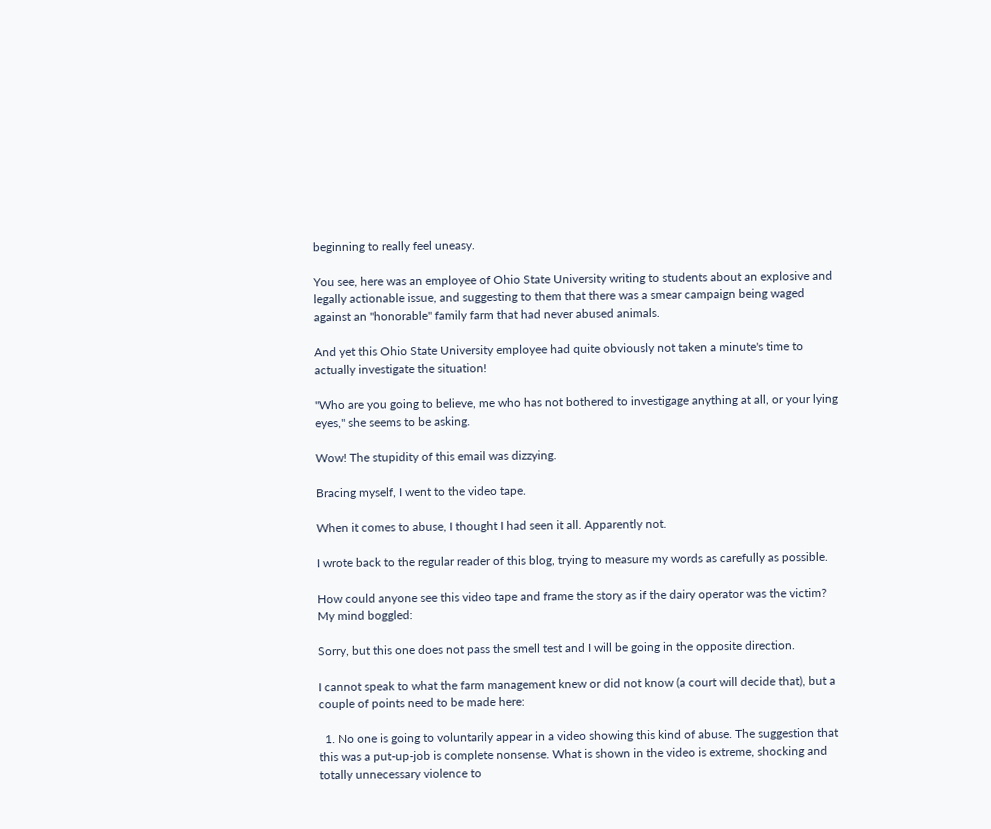beginning to really feel uneasy.

You see, here was an employee of Ohio State University writing to students about an explosive and legally actionable issue, and suggesting to them that there was a smear campaign being waged against an "honorable" family farm that had never abused animals.

And yet this Ohio State University employee had quite obviously not taken a minute's time to actually investigate the situation!

"Who are you going to believe, me who has not bothered to investigage anything at all, or your lying eyes," she seems to be asking.

Wow! The stupidity of this email was dizzying.

Bracing myself, I went to the video tape.

When it comes to abuse, I thought I had seen it all. Apparently not.

I wrote back to the regular reader of this blog, trying to measure my words as carefully as possible.

How could anyone see this video tape and frame the story as if the dairy operator was the victim? My mind boggled:

Sorry, but this one does not pass the smell test and I will be going in the opposite direction.

I cannot speak to what the farm management knew or did not know (a court will decide that), but a couple of points need to be made here:

  1. No one is going to voluntarily appear in a video showing this kind of abuse. The suggestion that this was a put-up-job is complete nonsense. What is shown in the video is extreme, shocking and totally unnecessary violence to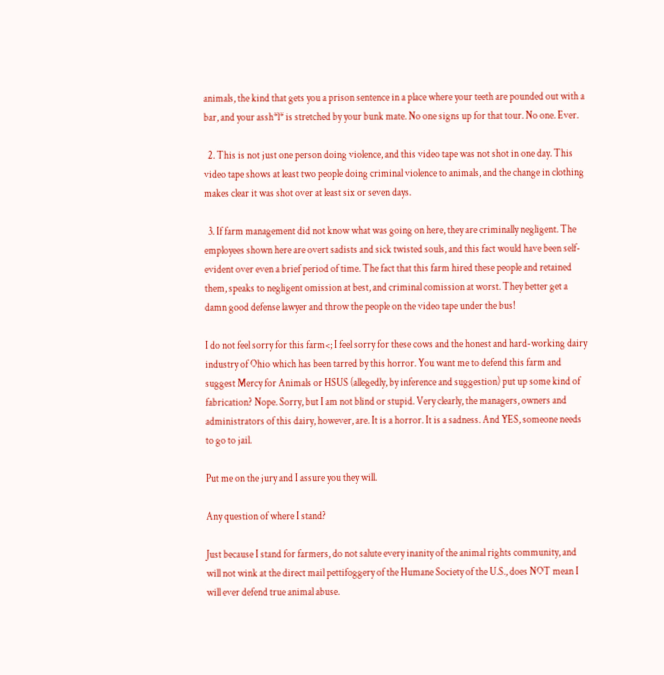animals, the kind that gets you a prison sentence in a place where your teeth are pounded out with a bar, and your assh*l* is stretched by your bunk mate. No one signs up for that tour. No one. Ever.

  2. This is not just one person doing violence, and this video tape was not shot in one day. This video tape shows at least two people doing criminal violence to animals, and the change in clothing makes clear it was shot over at least six or seven days.

  3. If farm management did not know what was going on here, they are criminally negligent. The employees shown here are overt sadists and sick twisted souls, and this fact would have been self-evident over even a brief period of time. The fact that this farm hired these people and retained them, speaks to negligent omission at best, and criminal comission at worst. They better get a damn good defense lawyer and throw the people on the video tape under the bus!

I do not feel sorry for this farm<; I feel sorry for these cows and the honest and hard-working dairy industry of Ohio which has been tarred by this horror. You want me to defend this farm and suggest Mercy for Animals or HSUS (allegedly, by inference and suggestion) put up some kind of fabrication? Nope. Sorry, but I am not blind or stupid. Very clearly, the managers, owners and administrators of this dairy, however, are. It is a horror. It is a sadness. And YES, someone needs to go to jail.

Put me on the jury and I assure you they will.

Any question of where I stand?

Just because I stand for farmers, do not salute every inanity of the animal rights community, and will not wink at the direct mail pettifoggery of the Humane Society of the U.S., does NOT mean I will ever defend true animal abuse.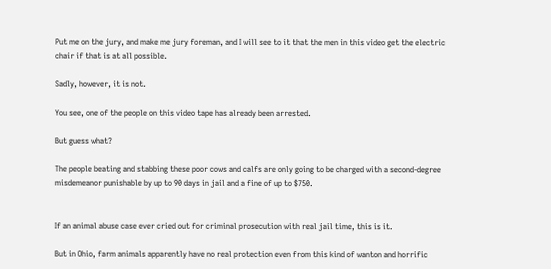Put me on the jury, and make me jury foreman, and I will see to it that the men in this video get the electric chair if that is at all possible.

Sadly, however, it is not.

You see, one of the people on this video tape has already been arrested.

But guess what?

The people beating and stabbing these poor cows and calfs are only going to be charged with a second-degree misdemeanor punishable by up to 90 days in jail and a fine of up to $750.


If an animal abuse case ever cried out for criminal prosecution with real jail time, this is it.

But in Ohio, farm animals apparently have no real protection even from this kind of wanton and horrific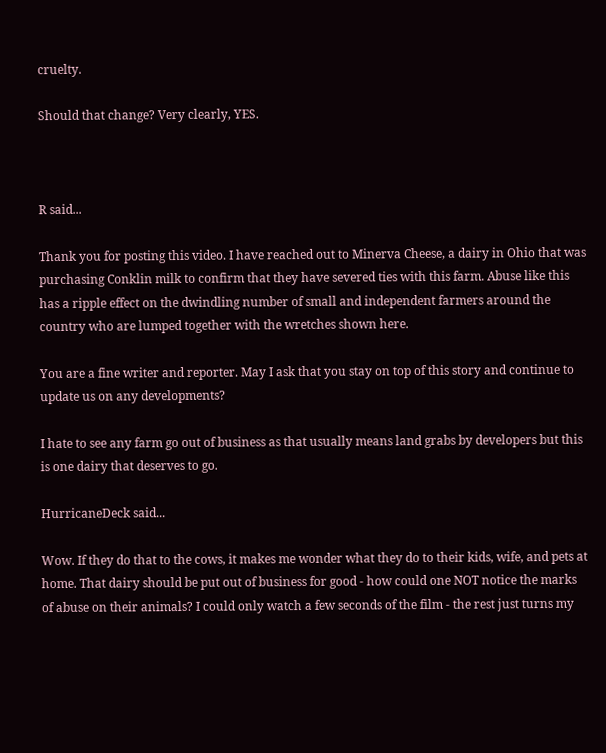cruelty.

Should that change? Very clearly, YES.



R said...

Thank you for posting this video. I have reached out to Minerva Cheese, a dairy in Ohio that was purchasing Conklin milk to confirm that they have severed ties with this farm. Abuse like this has a ripple effect on the dwindling number of small and independent farmers around the country who are lumped together with the wretches shown here.

You are a fine writer and reporter. May I ask that you stay on top of this story and continue to update us on any developments?

I hate to see any farm go out of business as that usually means land grabs by developers but this is one dairy that deserves to go.

HurricaneDeck said...

Wow. If they do that to the cows, it makes me wonder what they do to their kids, wife, and pets at home. That dairy should be put out of business for good - how could one NOT notice the marks of abuse on their animals? I could only watch a few seconds of the film - the rest just turns my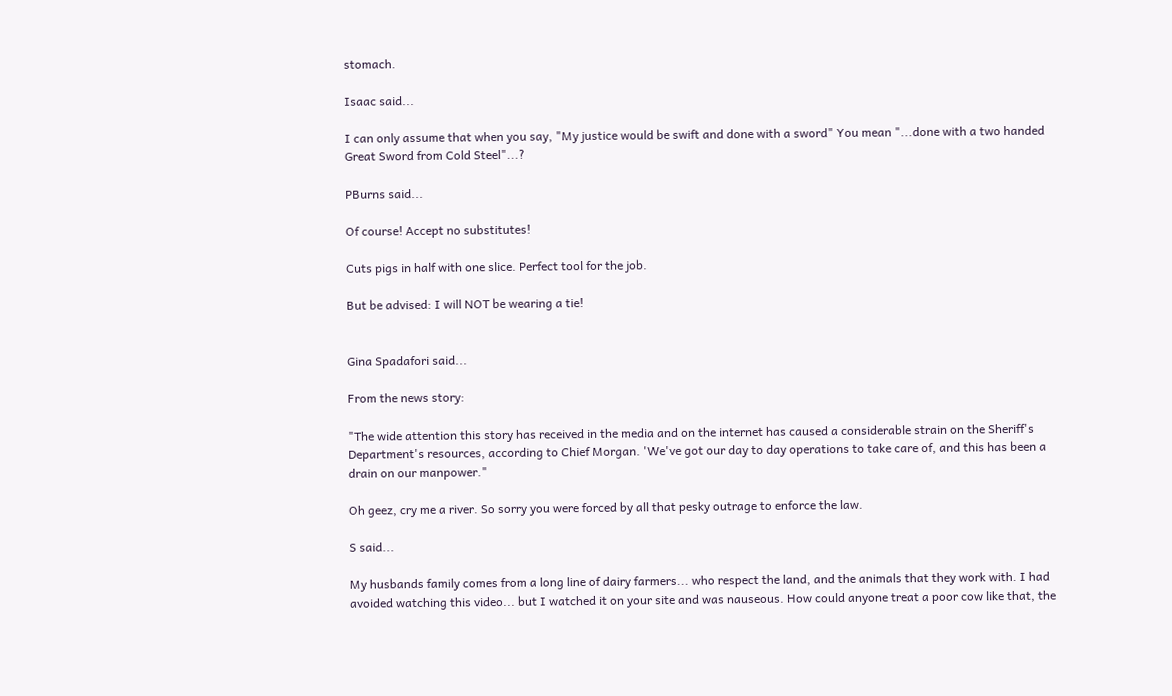stomach.

Isaac said...

I can only assume that when you say, "My justice would be swift and done with a sword" You mean "...done with a two handed Great Sword from Cold Steel"...?

PBurns said...

Of course! Accept no substitutes!

Cuts pigs in half with one slice. Perfect tool for the job.

But be advised: I will NOT be wearing a tie!


Gina Spadafori said...

From the news story:

"The wide attention this story has received in the media and on the internet has caused a considerable strain on the Sheriff's Department's resources, according to Chief Morgan. 'We've got our day to day operations to take care of, and this has been a drain on our manpower."

Oh geez, cry me a river. So sorry you were forced by all that pesky outrage to enforce the law.

S said...

My husbands family comes from a long line of dairy farmers... who respect the land, and the animals that they work with. I had avoided watching this video... but I watched it on your site and was nauseous. How could anyone treat a poor cow like that, the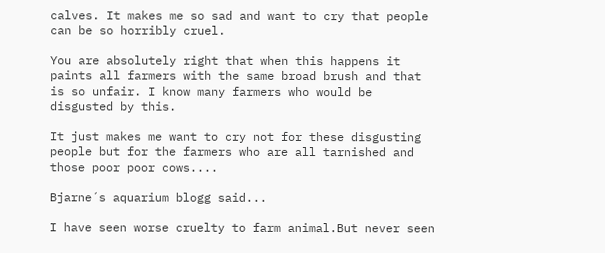calves. It makes me so sad and want to cry that people can be so horribly cruel.

You are absolutely right that when this happens it paints all farmers with the same broad brush and that is so unfair. I know many farmers who would be disgusted by this.

It just makes me want to cry not for these disgusting people but for the farmers who are all tarnished and those poor poor cows....

Bjarne´s aquarium blogg said...

I have seen worse cruelty to farm animal.But never seen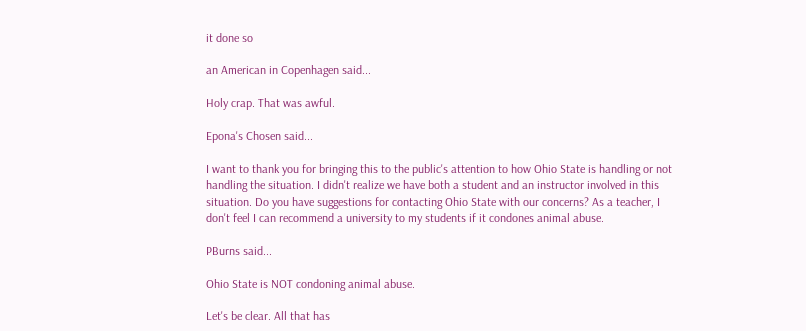it done so

an American in Copenhagen said...

Holy crap. That was awful.

Epona's Chosen said...

I want to thank you for bringing this to the public's attention to how Ohio State is handling or not handling the situation. I didn't realize we have both a student and an instructor involved in this situation. Do you have suggestions for contacting Ohio State with our concerns? As a teacher, I don't feel I can recommend a university to my students if it condones animal abuse.

PBurns said...

Ohio State is NOT condoning animal abuse.

Let's be clear. All that has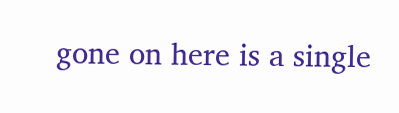gone on here is a single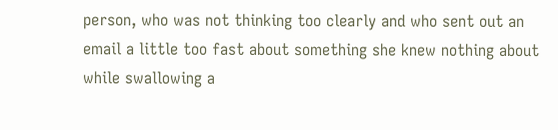person, who was not thinking too clearly and who sent out an email a little too fast about something she knew nothing about while swallowing a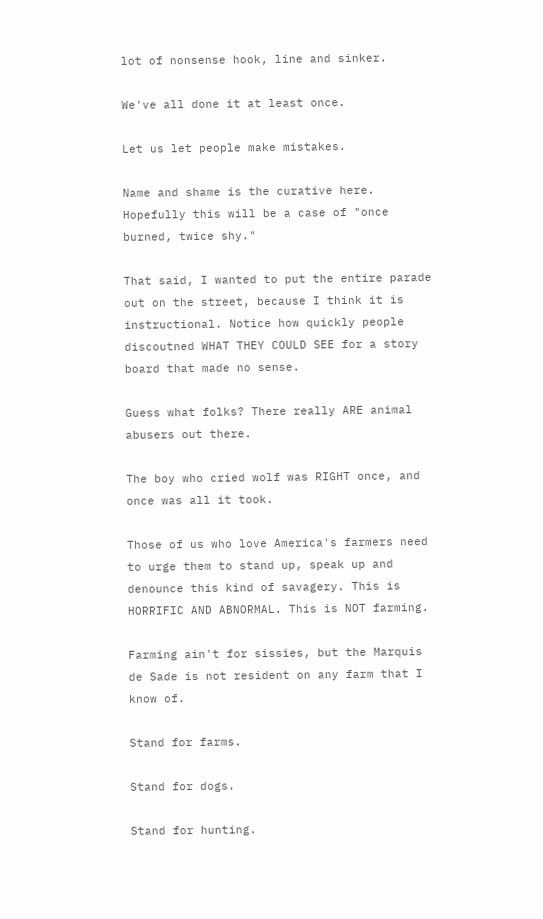lot of nonsense hook, line and sinker.

We've all done it at least once.

Let us let people make mistakes.

Name and shame is the curative here. Hopefully this will be a case of "once burned, twice shy."

That said, I wanted to put the entire parade out on the street, because I think it is instructional. Notice how quickly people discoutned WHAT THEY COULD SEE for a story board that made no sense.

Guess what folks? There really ARE animal abusers out there.

The boy who cried wolf was RIGHT once, and once was all it took.

Those of us who love America's farmers need to urge them to stand up, speak up and denounce this kind of savagery. This is HORRIFIC AND ABNORMAL. This is NOT farming.

Farming ain't for sissies, but the Marquis de Sade is not resident on any farm that I know of.

Stand for farms.

Stand for dogs.

Stand for hunting.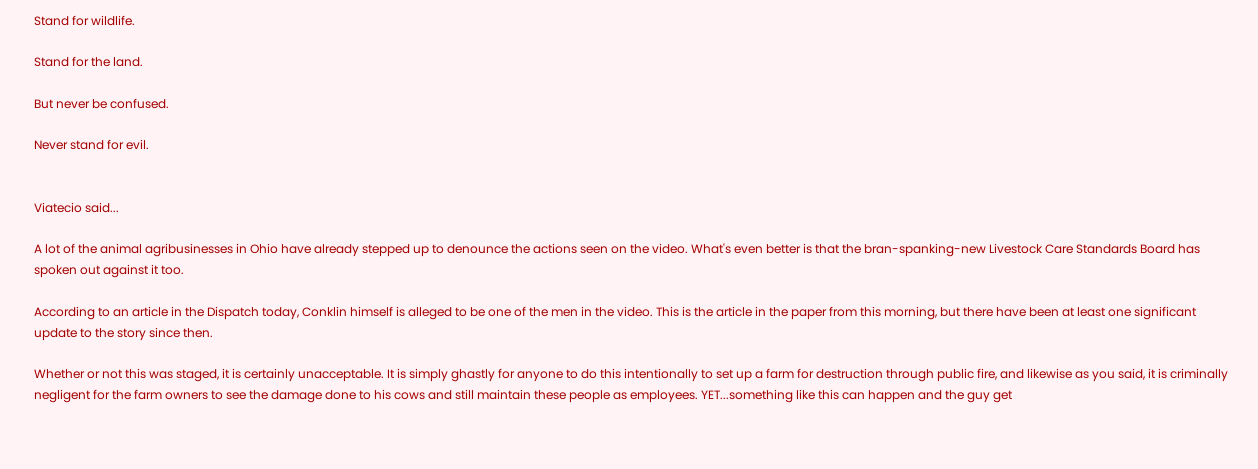Stand for wildlife.

Stand for the land.

But never be confused.

Never stand for evil.


Viatecio said...

A lot of the animal agribusinesses in Ohio have already stepped up to denounce the actions seen on the video. What's even better is that the bran-spanking-new Livestock Care Standards Board has spoken out against it too.

According to an article in the Dispatch today, Conklin himself is alleged to be one of the men in the video. This is the article in the paper from this morning, but there have been at least one significant update to the story since then.

Whether or not this was staged, it is certainly unacceptable. It is simply ghastly for anyone to do this intentionally to set up a farm for destruction through public fire, and likewise as you said, it is criminally negligent for the farm owners to see the damage done to his cows and still maintain these people as employees. YET...something like this can happen and the guy get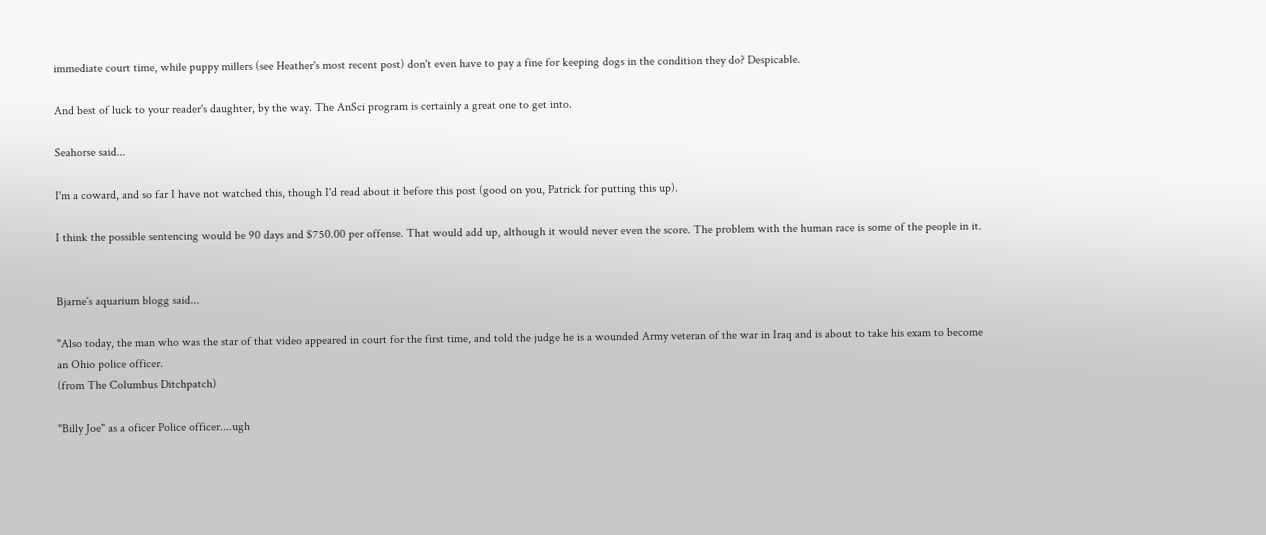immediate court time, while puppy millers (see Heather's most recent post) don't even have to pay a fine for keeping dogs in the condition they do? Despicable.

And best of luck to your reader's daughter, by the way. The AnSci program is certainly a great one to get into.

Seahorse said...

I'm a coward, and so far I have not watched this, though I'd read about it before this post (good on you, Patrick for putting this up).

I think the possible sentencing would be 90 days and $750.00 per offense. That would add up, although it would never even the score. The problem with the human race is some of the people in it.


Bjarne´s aquarium blogg said...

"Also today, the man who was the star of that video appeared in court for the first time, and told the judge he is a wounded Army veteran of the war in Iraq and is about to take his exam to become an Ohio police officer.
(from The Columbus Ditchpatch)

"Billy Joe" as a oficer Police officer....ugh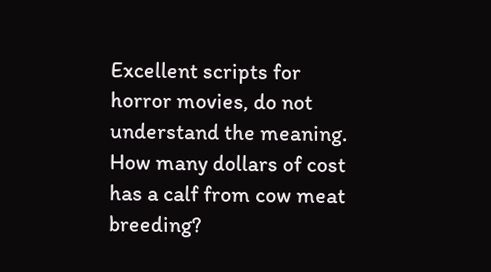Excellent scripts for horror movies, do not understand the meaning.
How many dollars of cost has a calf from cow meat breeding?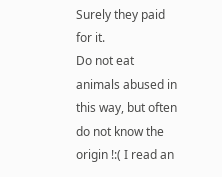Surely they paid for it.
Do not eat animals abused in this way, but often do not know the origin !:( I read an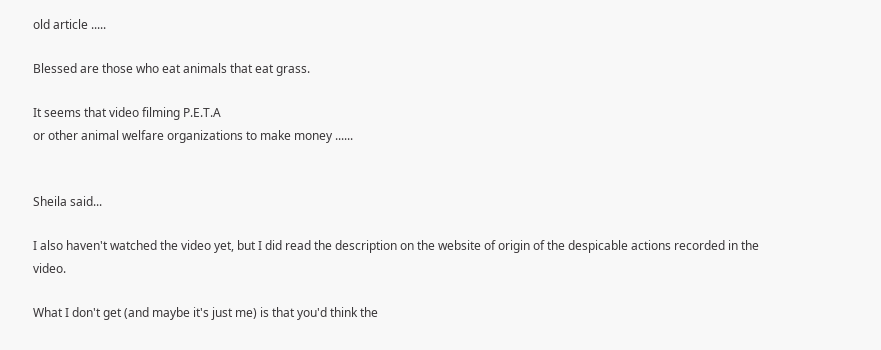old article .....

Blessed are those who eat animals that eat grass.

It seems that video filming P.E.T.A
or other animal welfare organizations to make money ......


Sheila said...

I also haven't watched the video yet, but I did read the description on the website of origin of the despicable actions recorded in the video.

What I don't get (and maybe it's just me) is that you'd think the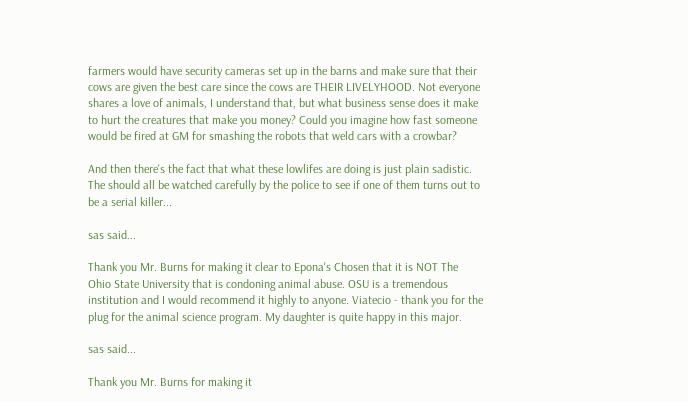farmers would have security cameras set up in the barns and make sure that their cows are given the best care since the cows are THEIR LIVELYHOOD. Not everyone shares a love of animals, I understand that, but what business sense does it make to hurt the creatures that make you money? Could you imagine how fast someone would be fired at GM for smashing the robots that weld cars with a crowbar?

And then there's the fact that what these lowlifes are doing is just plain sadistic. The should all be watched carefully by the police to see if one of them turns out to be a serial killer...

sas said...

Thank you Mr. Burns for making it clear to Epona's Chosen that it is NOT The Ohio State University that is condoning animal abuse. OSU is a tremendous institution and I would recommend it highly to anyone. Viatecio - thank you for the plug for the animal science program. My daughter is quite happy in this major.

sas said...

Thank you Mr. Burns for making it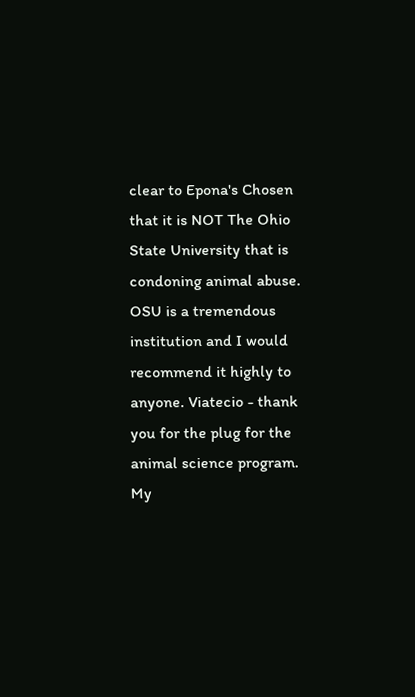clear to Epona's Chosen that it is NOT The Ohio State University that is condoning animal abuse. OSU is a tremendous institution and I would recommend it highly to anyone. Viatecio - thank you for the plug for the animal science program. My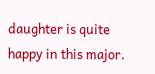daughter is quite happy in this major.